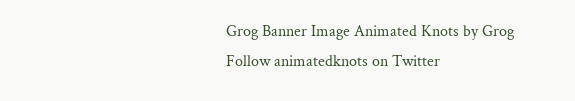Grog Banner Image Animated Knots by Grog
Follow animatedknots on Twitter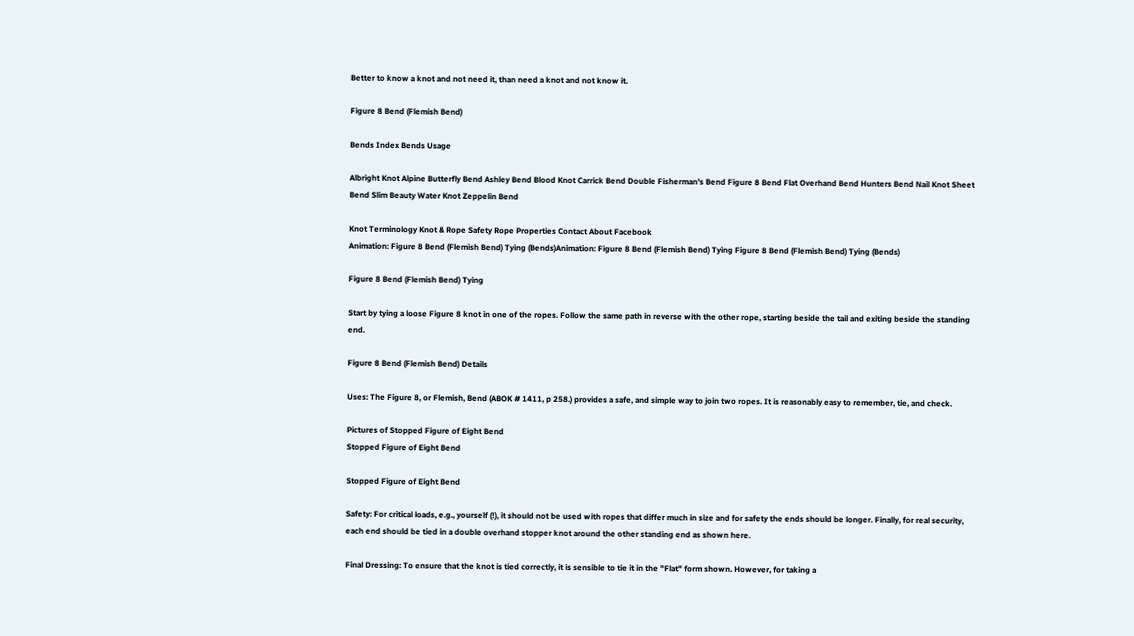Better to know a knot and not need it, than need a knot and not know it.

Figure 8 Bend (Flemish Bend)

Bends Index Bends Usage

Albright Knot Alpine Butterfly Bend Ashley Bend Blood Knot Carrick Bend Double Fisherman's Bend Figure 8 Bend Flat Overhand Bend Hunters Bend Nail Knot Sheet Bend Slim Beauty Water Knot Zeppelin Bend

Knot Terminology Knot & Rope Safety Rope Properties Contact About Facebook
Animation: Figure 8 Bend (Flemish Bend) Tying (Bends)Animation: Figure 8 Bend (Flemish Bend) Tying Figure 8 Bend (Flemish Bend) Tying (Bends)

Figure 8 Bend (Flemish Bend) Tying

Start by tying a loose Figure 8 knot in one of the ropes. Follow the same path in reverse with the other rope, starting beside the tail and exiting beside the standing end.

Figure 8 Bend (Flemish Bend) Details

Uses: The Figure 8, or Flemish, Bend (ABOK # 1411, p 258.) provides a safe, and simple way to join two ropes. It is reasonably easy to remember, tie, and check.

Pictures of Stopped Figure of Eight Bend
Stopped Figure of Eight Bend

Stopped Figure of Eight Bend

Safety: For critical loads, e.g., yourself (!), it should not be used with ropes that differ much in size and for safety the ends should be longer. Finally, for real security, each end should be tied in a double overhand stopper knot around the other standing end as shown here.

Final Dressing: To ensure that the knot is tied correctly, it is sensible to tie it in the "Flat" form shown. However, for taking a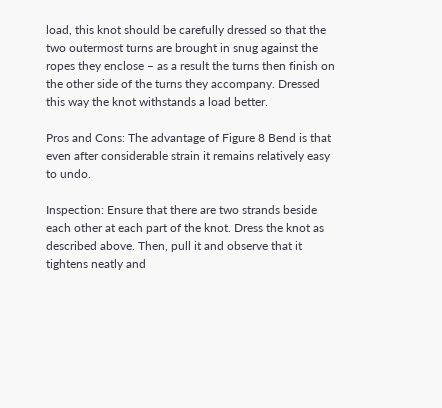load, this knot should be carefully dressed so that the two outermost turns are brought in snug against the ropes they enclose – as a result the turns then finish on the other side of the turns they accompany. Dressed this way the knot withstands a load better.

Pros and Cons: The advantage of Figure 8 Bend is that even after considerable strain it remains relatively easy to undo.

Inspection: Ensure that there are two strands beside each other at each part of the knot. Dress the knot as described above. Then, pull it and observe that it tightens neatly and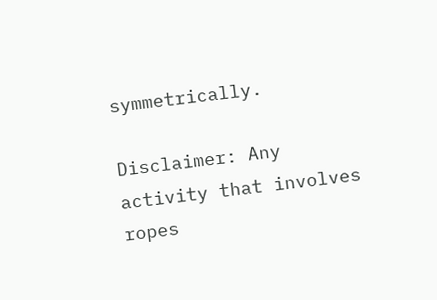symmetrically.

Disclaimer: Any activity that involves ropes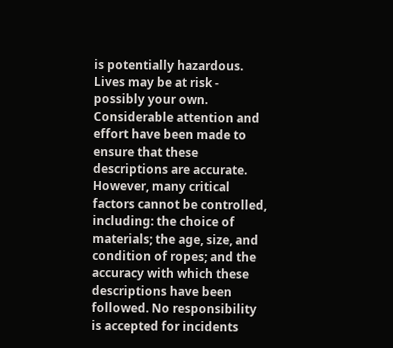is potentially hazardous. Lives may be at risk - possibly your own. Considerable attention and effort have been made to ensure that these descriptions are accurate. However, many critical factors cannot be controlled, including: the choice of materials; the age, size, and condition of ropes; and the accuracy with which these descriptions have been followed. No responsibility is accepted for incidents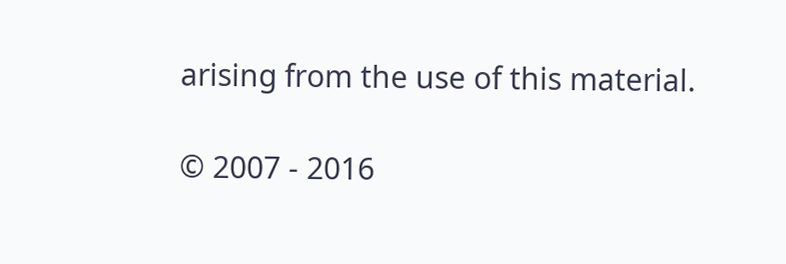arising from the use of this material.

© 2007 - 2016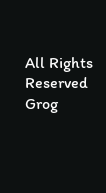All Rights Reserved
Grog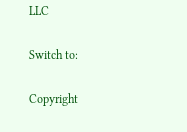LLC

Switch to:

Copyright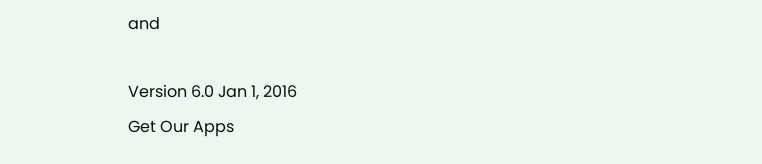and

Version 6.0 Jan 1, 2016
Get Our Apps